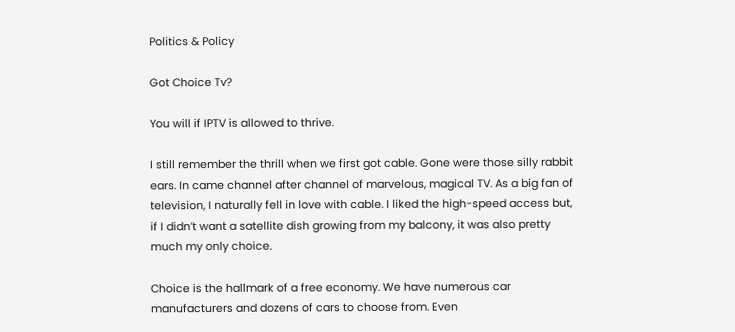Politics & Policy

Got Choice Tv?

You will if IPTV is allowed to thrive.

I still remember the thrill when we first got cable. Gone were those silly rabbit ears. In came channel after channel of marvelous, magical TV. As a big fan of television, I naturally fell in love with cable. I liked the high-speed access but, if I didn’t want a satellite dish growing from my balcony, it was also pretty much my only choice.

Choice is the hallmark of a free economy. We have numerous car manufacturers and dozens of cars to choose from. Even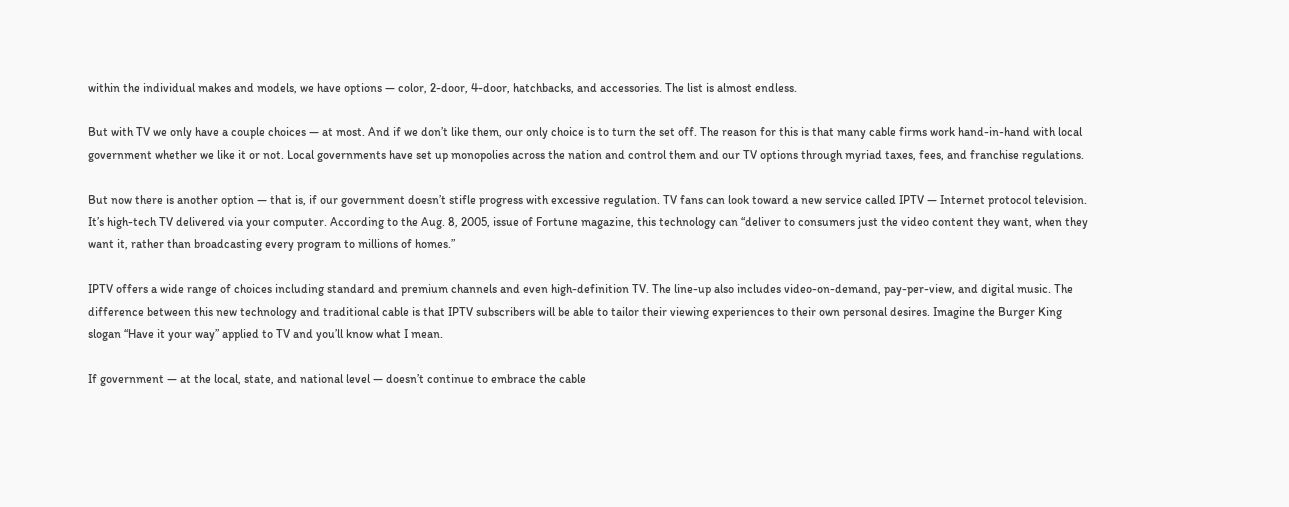within the individual makes and models, we have options — color, 2-door, 4-door, hatchbacks, and accessories. The list is almost endless.

But with TV we only have a couple choices — at most. And if we don’t like them, our only choice is to turn the set off. The reason for this is that many cable firms work hand-in-hand with local government whether we like it or not. Local governments have set up monopolies across the nation and control them and our TV options through myriad taxes, fees, and franchise regulations.

But now there is another option — that is, if our government doesn’t stifle progress with excessive regulation. TV fans can look toward a new service called IPTV — Internet protocol television. It’s high-tech TV delivered via your computer. According to the Aug. 8, 2005, issue of Fortune magazine, this technology can “deliver to consumers just the video content they want, when they want it, rather than broadcasting every program to millions of homes.”

IPTV offers a wide range of choices including standard and premium channels and even high-definition TV. The line-up also includes video-on-demand, pay-per-view, and digital music. The difference between this new technology and traditional cable is that IPTV subscribers will be able to tailor their viewing experiences to their own personal desires. Imagine the Burger King slogan “Have it your way” applied to TV and you’ll know what I mean.

If government — at the local, state, and national level — doesn’t continue to embrace the cable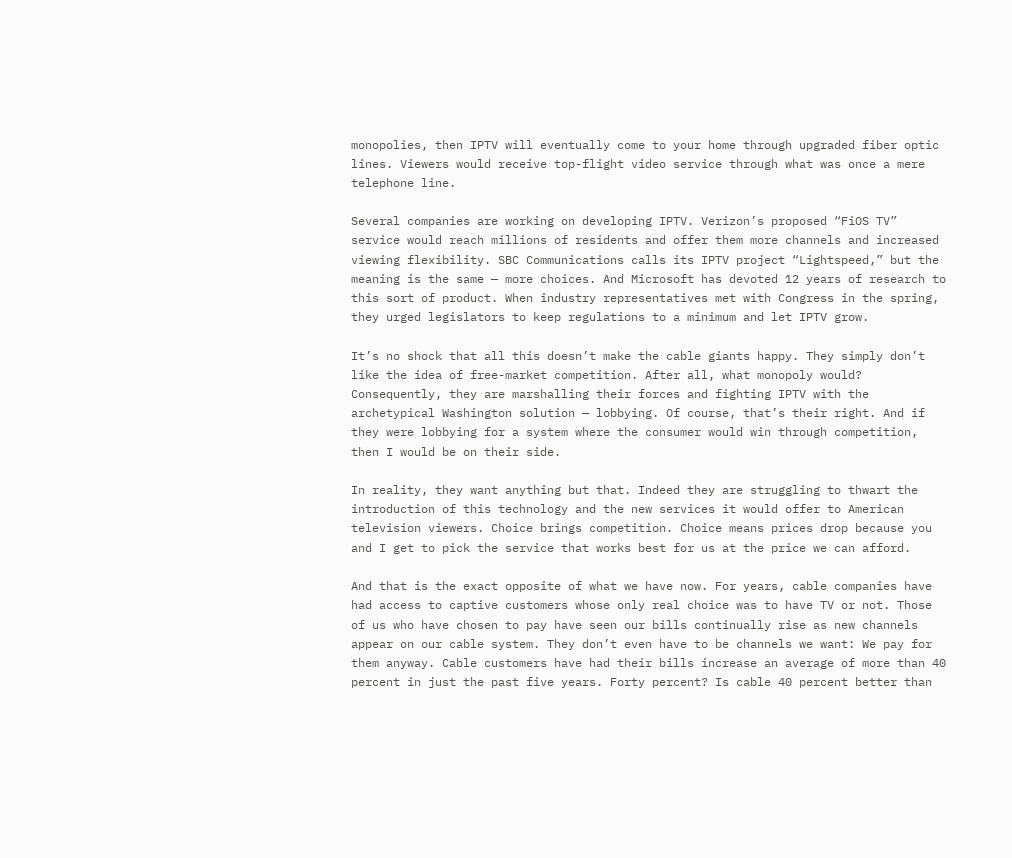monopolies, then IPTV will eventually come to your home through upgraded fiber optic lines. Viewers would receive top-flight video service through what was once a mere telephone line.

Several companies are working on developing IPTV. Verizon’s proposed “FiOS TV” service would reach millions of residents and offer them more channels and increased viewing flexibility. SBC Communications calls its IPTV project “Lightspeed,” but the meaning is the same — more choices. And Microsoft has devoted 12 years of research to this sort of product. When industry representatives met with Congress in the spring, they urged legislators to keep regulations to a minimum and let IPTV grow.

It’s no shock that all this doesn’t make the cable giants happy. They simply don’t like the idea of free-market competition. After all, what monopoly would? Consequently, they are marshalling their forces and fighting IPTV with the archetypical Washington solution — lobbying. Of course, that’s their right. And if they were lobbying for a system where the consumer would win through competition, then I would be on their side.

In reality, they want anything but that. Indeed they are struggling to thwart the introduction of this technology and the new services it would offer to American television viewers. Choice brings competition. Choice means prices drop because you and I get to pick the service that works best for us at the price we can afford.

And that is the exact opposite of what we have now. For years, cable companies have had access to captive customers whose only real choice was to have TV or not. Those of us who have chosen to pay have seen our bills continually rise as new channels appear on our cable system. They don’t even have to be channels we want: We pay for them anyway. Cable customers have had their bills increase an average of more than 40 percent in just the past five years. Forty percent? Is cable 40 percent better than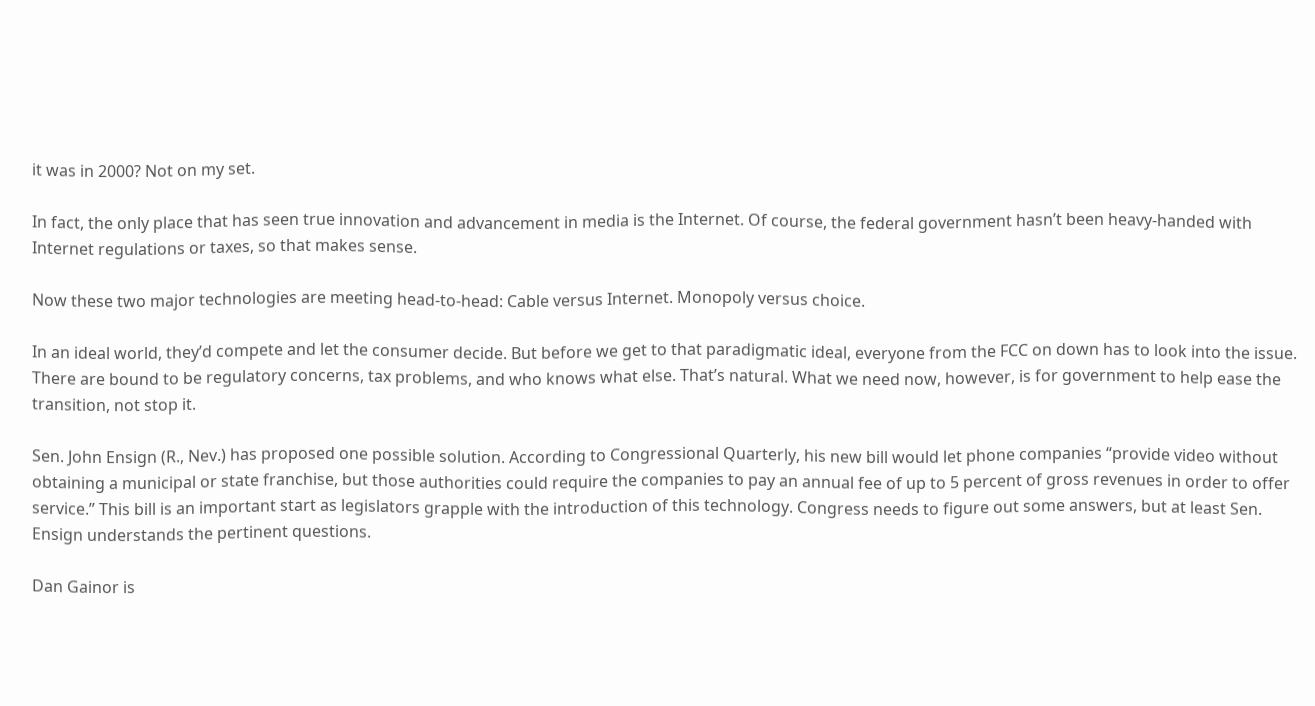it was in 2000? Not on my set.

In fact, the only place that has seen true innovation and advancement in media is the Internet. Of course, the federal government hasn’t been heavy-handed with Internet regulations or taxes, so that makes sense.

Now these two major technologies are meeting head-to-head: Cable versus Internet. Monopoly versus choice.

In an ideal world, they’d compete and let the consumer decide. But before we get to that paradigmatic ideal, everyone from the FCC on down has to look into the issue. There are bound to be regulatory concerns, tax problems, and who knows what else. That’s natural. What we need now, however, is for government to help ease the transition, not stop it.

Sen. John Ensign (R., Nev.) has proposed one possible solution. According to Congressional Quarterly, his new bill would let phone companies “provide video without obtaining a municipal or state franchise, but those authorities could require the companies to pay an annual fee of up to 5 percent of gross revenues in order to offer service.” This bill is an important start as legislators grapple with the introduction of this technology. Congress needs to figure out some answers, but at least Sen. Ensign understands the pertinent questions.

Dan Gainor is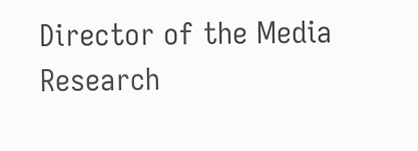Director of the Media Research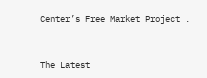Center’s Free Market Project .


The Latest